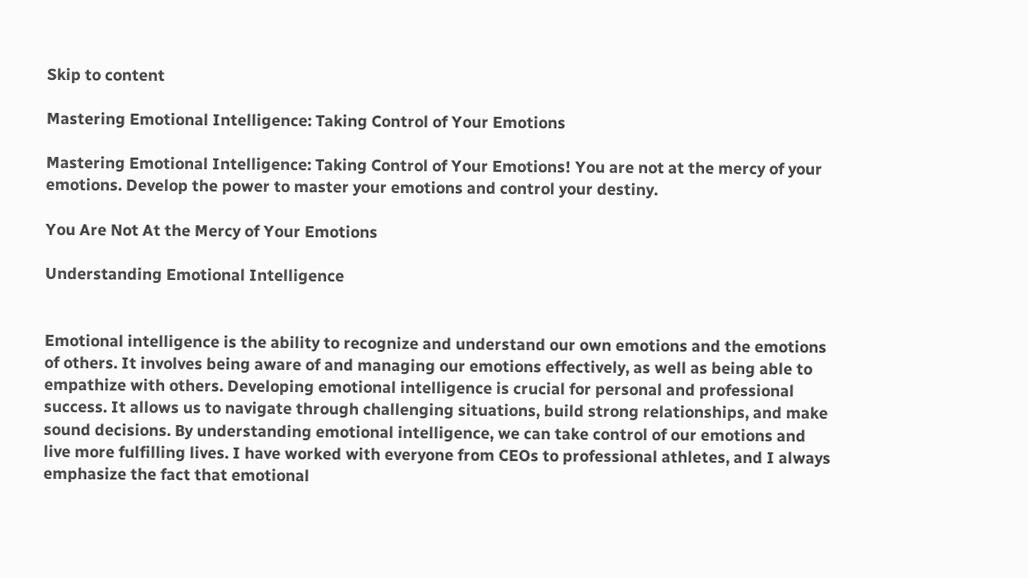Skip to content

Mastering Emotional Intelligence: Taking Control of Your Emotions

Mastering Emotional Intelligence: Taking Control of Your Emotions! You are not at the mercy of your emotions. Develop the power to master your emotions and control your destiny.

You Are Not At the Mercy of Your Emotions

Understanding Emotional Intelligence


Emotional intelligence is the ability to recognize and understand our own emotions and the emotions of others. It involves being aware of and managing our emotions effectively, as well as being able to empathize with others. Developing emotional intelligence is crucial for personal and professional success. It allows us to navigate through challenging situations, build strong relationships, and make sound decisions. By understanding emotional intelligence, we can take control of our emotions and live more fulfilling lives. I have worked with everyone from CEOs to professional athletes, and I always emphasize the fact that emotional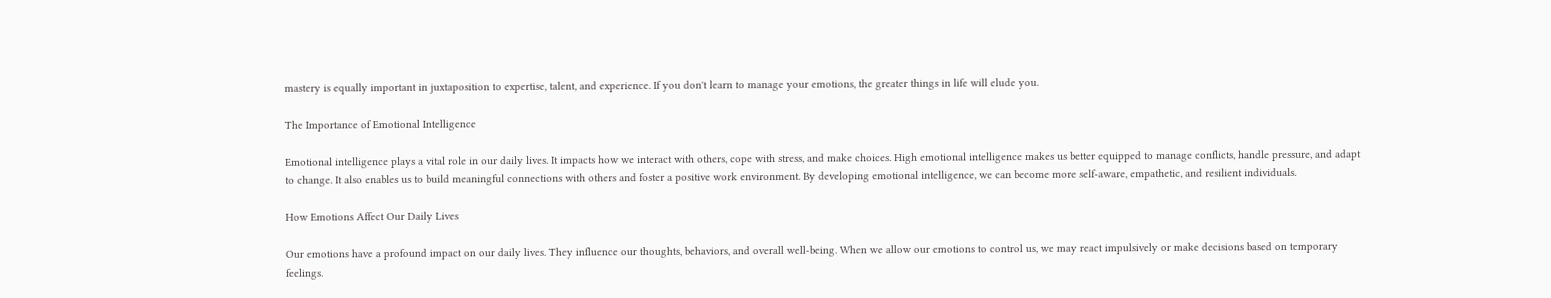mastery is equally important in juxtaposition to expertise, talent, and experience. If you don't learn to manage your emotions, the greater things in life will elude you.

The Importance of Emotional Intelligence

Emotional intelligence plays a vital role in our daily lives. It impacts how we interact with others, cope with stress, and make choices. High emotional intelligence makes us better equipped to manage conflicts, handle pressure, and adapt to change. It also enables us to build meaningful connections with others and foster a positive work environment. By developing emotional intelligence, we can become more self-aware, empathetic, and resilient individuals.

How Emotions Affect Our Daily Lives

Our emotions have a profound impact on our daily lives. They influence our thoughts, behaviors, and overall well-being. When we allow our emotions to control us, we may react impulsively or make decisions based on temporary feelings.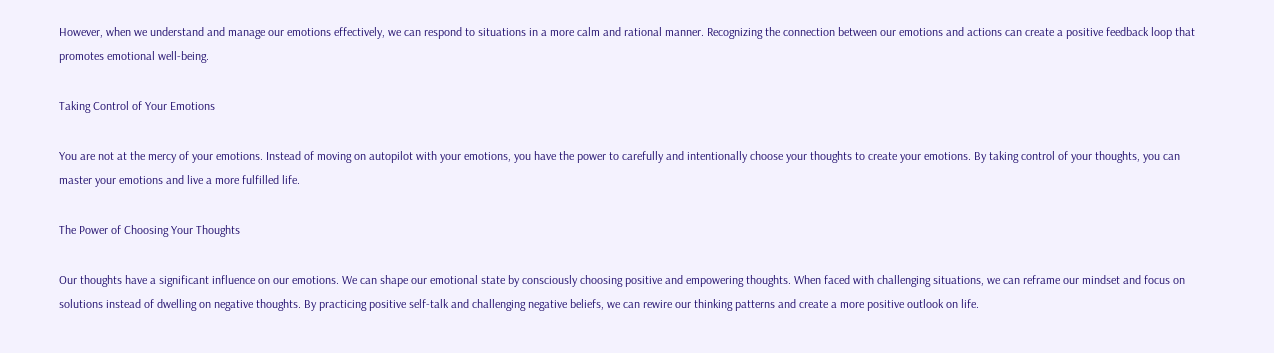However, when we understand and manage our emotions effectively, we can respond to situations in a more calm and rational manner. Recognizing the connection between our emotions and actions can create a positive feedback loop that promotes emotional well-being.

Taking Control of Your Emotions

You are not at the mercy of your emotions. Instead of moving on autopilot with your emotions, you have the power to carefully and intentionally choose your thoughts to create your emotions. By taking control of your thoughts, you can master your emotions and live a more fulfilled life.

The Power of Choosing Your Thoughts

Our thoughts have a significant influence on our emotions. We can shape our emotional state by consciously choosing positive and empowering thoughts. When faced with challenging situations, we can reframe our mindset and focus on solutions instead of dwelling on negative thoughts. By practicing positive self-talk and challenging negative beliefs, we can rewire our thinking patterns and create a more positive outlook on life.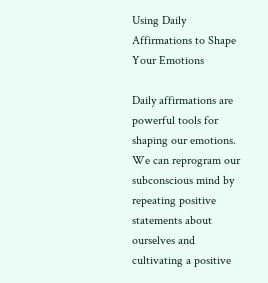Using Daily Affirmations to Shape Your Emotions

Daily affirmations are powerful tools for shaping our emotions. We can reprogram our subconscious mind by repeating positive statements about ourselves and cultivating a positive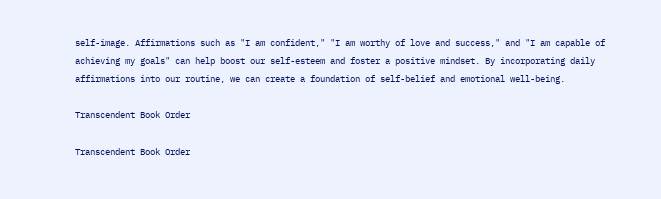self-image. Affirmations such as "I am confident," "I am worthy of love and success," and "I am capable of achieving my goals" can help boost our self-esteem and foster a positive mindset. By incorporating daily affirmations into our routine, we can create a foundation of self-belief and emotional well-being.

Transcendent Book Order

Transcendent Book Order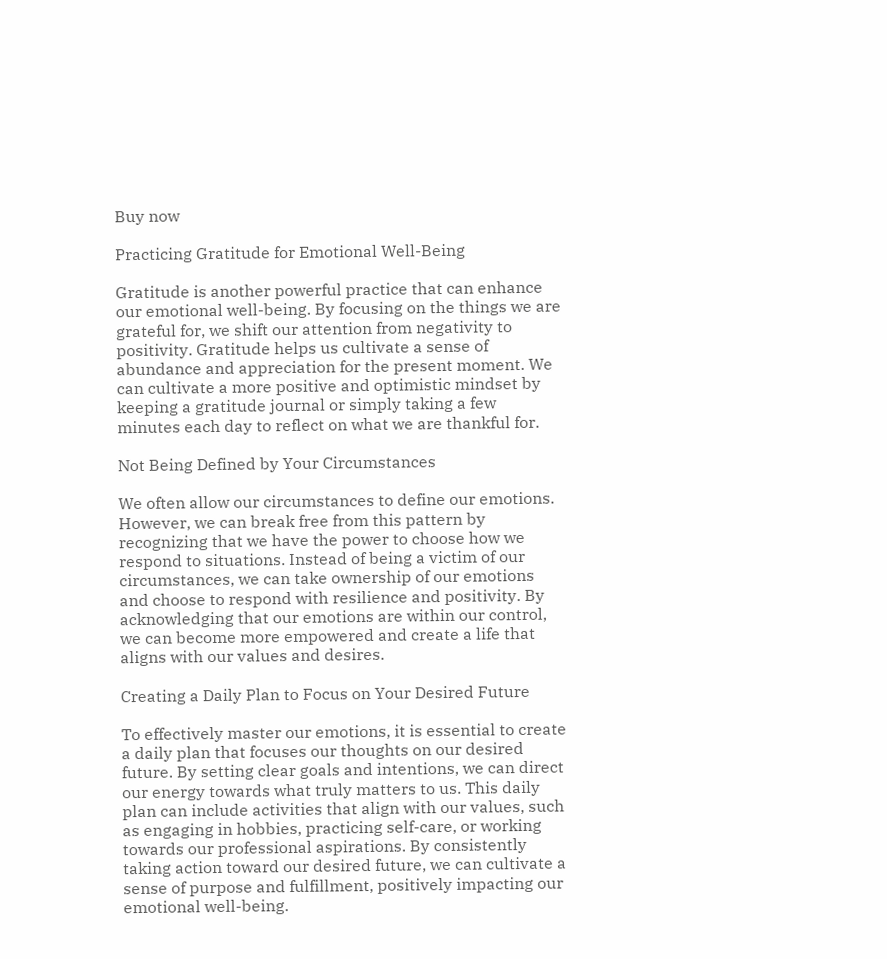Buy now

Practicing Gratitude for Emotional Well-Being

Gratitude is another powerful practice that can enhance our emotional well-being. By focusing on the things we are grateful for, we shift our attention from negativity to positivity. Gratitude helps us cultivate a sense of abundance and appreciation for the present moment. We can cultivate a more positive and optimistic mindset by keeping a gratitude journal or simply taking a few minutes each day to reflect on what we are thankful for.

Not Being Defined by Your Circumstances

We often allow our circumstances to define our emotions. However, we can break free from this pattern by recognizing that we have the power to choose how we respond to situations. Instead of being a victim of our circumstances, we can take ownership of our emotions and choose to respond with resilience and positivity. By acknowledging that our emotions are within our control, we can become more empowered and create a life that aligns with our values and desires.

Creating a Daily Plan to Focus on Your Desired Future

To effectively master our emotions, it is essential to create a daily plan that focuses our thoughts on our desired future. By setting clear goals and intentions, we can direct our energy towards what truly matters to us. This daily plan can include activities that align with our values, such as engaging in hobbies, practicing self-care, or working towards our professional aspirations. By consistently taking action toward our desired future, we can cultivate a sense of purpose and fulfillment, positively impacting our emotional well-being.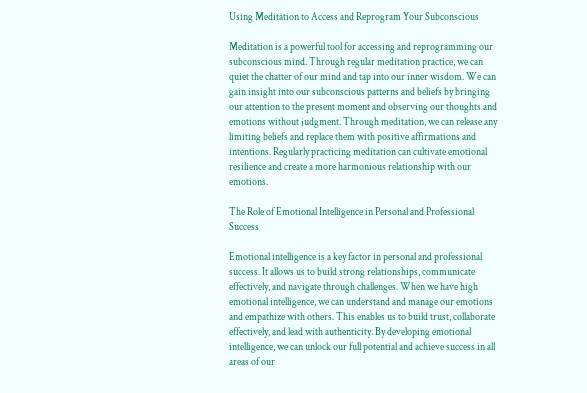Using Meditation to Access and Reprogram Your Subconscious

Meditation is a powerful tool for accessing and reprogramming our subconscious mind. Through regular meditation practice, we can quiet the chatter of our mind and tap into our inner wisdom. We can gain insight into our subconscious patterns and beliefs by bringing our attention to the present moment and observing our thoughts and emotions without judgment. Through meditation, we can release any limiting beliefs and replace them with positive affirmations and intentions. Regularly practicing meditation can cultivate emotional resilience and create a more harmonious relationship with our emotions.

The Role of Emotional Intelligence in Personal and Professional Success

Emotional intelligence is a key factor in personal and professional success. It allows us to build strong relationships, communicate effectively, and navigate through challenges. When we have high emotional intelligence, we can understand and manage our emotions and empathize with others. This enables us to build trust, collaborate effectively, and lead with authenticity. By developing emotional intelligence, we can unlock our full potential and achieve success in all areas of our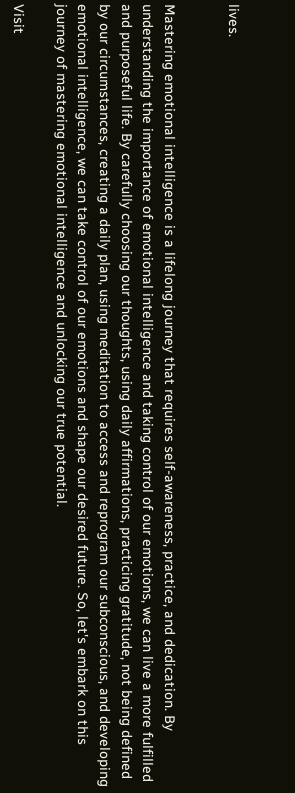lives.


Mastering emotional intelligence is a lifelong journey that requires self-awareness, practice, and dedication. By understanding the importance of emotional intelligence and taking control of our emotions, we can live a more fulfilled and purposeful life. By carefully choosing our thoughts, using daily affirmations, practicing gratitude, not being defined by our circumstances, creating a daily plan, using meditation to access and reprogram our subconscious, and developing emotional intelligence, we can take control of our emotions and shape our desired future. So, let's embark on this journey of mastering emotional intelligence and unlocking our true potential.

Visit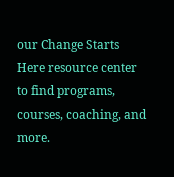our Change Starts Here resource center to find programs, courses, coaching, and more.